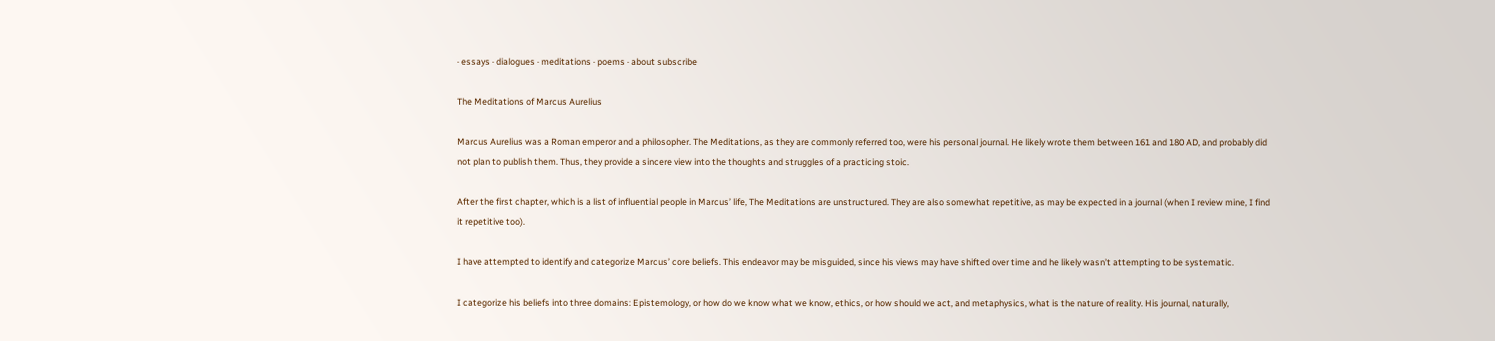· essays · dialogues · meditations · poems · about subscribe

The Meditations of Marcus Aurelius

Marcus Aurelius was a Roman emperor and a philosopher. The Meditations, as they are commonly referred too, were his personal journal. He likely wrote them between 161 and 180 AD, and probably did not plan to publish them. Thus, they provide a sincere view into the thoughts and struggles of a practicing stoic.

After the first chapter, which is a list of influential people in Marcus’ life, The Meditations are unstructured. They are also somewhat repetitive, as may be expected in a journal (when I review mine, I find it repetitive too).

I have attempted to identify and categorize Marcus’ core beliefs. This endeavor may be misguided, since his views may have shifted over time and he likely wasn’t attempting to be systematic.

I categorize his beliefs into three domains: Epistemology, or how do we know what we know, ethics, or how should we act, and metaphysics, what is the nature of reality. His journal, naturally,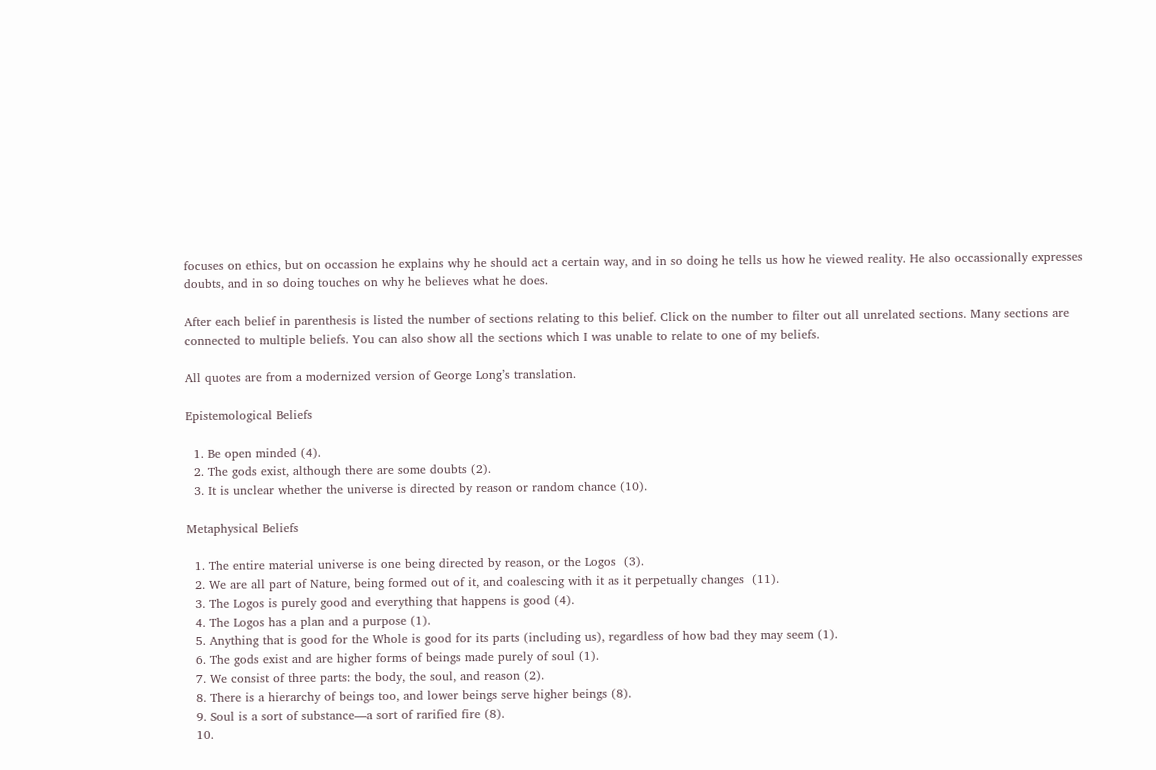focuses on ethics, but on occassion he explains why he should act a certain way, and in so doing he tells us how he viewed reality. He also occassionally expresses doubts, and in so doing touches on why he believes what he does.

After each belief in parenthesis is listed the number of sections relating to this belief. Click on the number to filter out all unrelated sections. Many sections are connected to multiple beliefs. You can also show all the sections which I was unable to relate to one of my beliefs.

All quotes are from a modernized version of George Long’s translation.

Epistemological Beliefs

  1. Be open minded (4).
  2. The gods exist, although there are some doubts (2).
  3. It is unclear whether the universe is directed by reason or random chance (10).

Metaphysical Beliefs

  1. The entire material universe is one being directed by reason, or the Logos  (3).
  2. We are all part of Nature, being formed out of it, and coalescing with it as it perpetually changes  (11).
  3. The Logos is purely good and everything that happens is good (4).
  4. The Logos has a plan and a purpose (1).
  5. Anything that is good for the Whole is good for its parts (including us), regardless of how bad they may seem (1).
  6. The gods exist and are higher forms of beings made purely of soul (1).
  7. We consist of three parts: the body, the soul, and reason (2).
  8. There is a hierarchy of beings too, and lower beings serve higher beings (8).
  9. Soul is a sort of substance—a sort of rarified fire (8).
  10.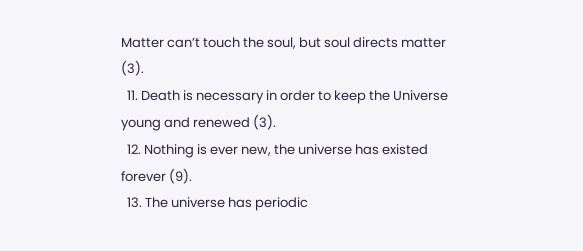Matter can’t touch the soul, but soul directs matter (3).
  11. Death is necessary in order to keep the Universe young and renewed (3).
  12. Nothing is ever new, the universe has existed forever (9).
  13. The universe has periodic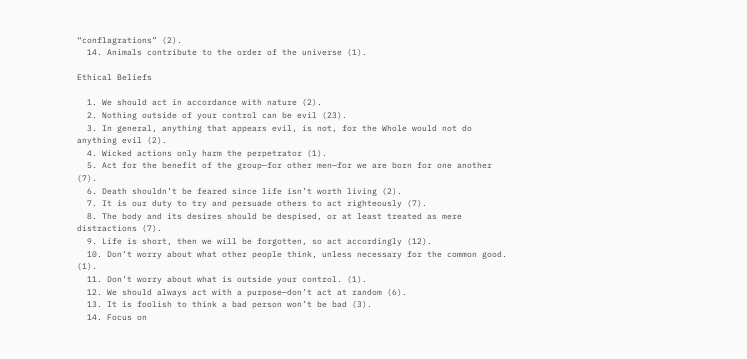“conflagrations” (2).
  14. Animals contribute to the order of the universe (1).

Ethical Beliefs

  1. We should act in accordance with nature (2).
  2. Nothing outside of your control can be evil (23).
  3. In general, anything that appears evil, is not, for the Whole would not do anything evil (2).
  4. Wicked actions only harm the perpetrator (1).
  5. Act for the benefit of the group—for other men—for we are born for one another (7).
  6. Death shouldn’t be feared since life isn’t worth living (2).
  7. It is our duty to try and persuade others to act righteously (7).
  8. The body and its desires should be despised, or at least treated as mere distractions (7).
  9. Life is short, then we will be forgotten, so act accordingly (12).
  10. Don’t worry about what other people think, unless necessary for the common good. (1).
  11. Don’t worry about what is outside your control. (1).
  12. We should always act with a purpose—don’t act at random (6).
  13. It is foolish to think a bad person won’t be bad (3).
  14. Focus on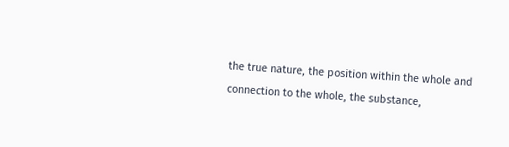the true nature, the position within the whole and connection to the whole, the substance,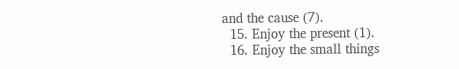and the cause (7).
  15. Enjoy the present (1).
  16. Enjoy the small things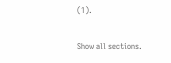(1).

Show all sections.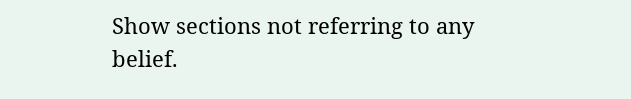Show sections not referring to any belief.